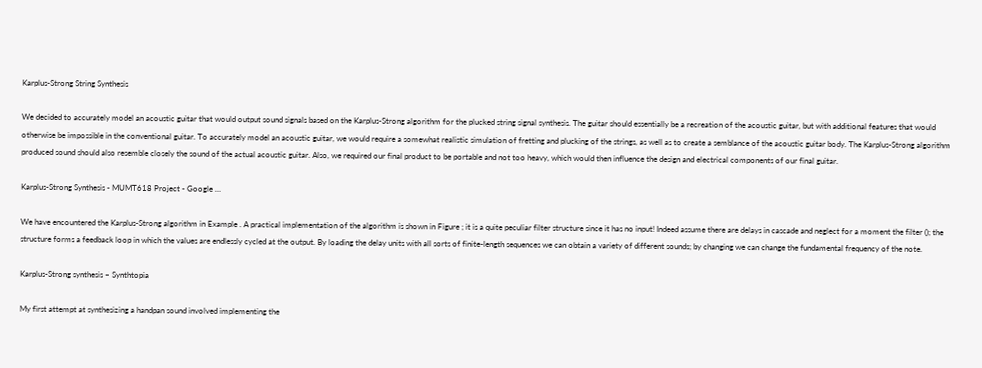Karplus-Strong String Synthesis

We decided to accurately model an acoustic guitar that would output sound signals based on the Karplus-Strong algorithm for the plucked string signal synthesis. The guitar should essentially be a recreation of the acoustic guitar, but with additional features that would otherwise be impossible in the conventional guitar. To accurately model an acoustic guitar, we would require a somewhat realistic simulation of fretting and plucking of the strings, as well as to create a semblance of the acoustic guitar body. The Karplus-Strong algorithm produced sound should also resemble closely the sound of the actual acoustic guitar. Also, we required our final product to be portable and not too heavy, which would then influence the design and electrical components of our final guitar.

Karplus-Strong Synthesis - MUMT618 Project - Google …

We have encountered the Karplus-Strong algorithm in Example . A practical implementation of the algorithm is shown in Figure ; it is a quite peculiar filter structure since it has no input! Indeed assume there are delays in cascade and neglect for a moment the filter (); the structure forms a feedback loop in which the values are endlessly cycled at the output. By loading the delay units with all sorts of finite-length sequences we can obtain a variety of different sounds; by changing we can change the fundamental frequency of the note.

Karplus-Strong synthesis – Synthtopia

My first attempt at synthesizing a handpan sound involved implementing the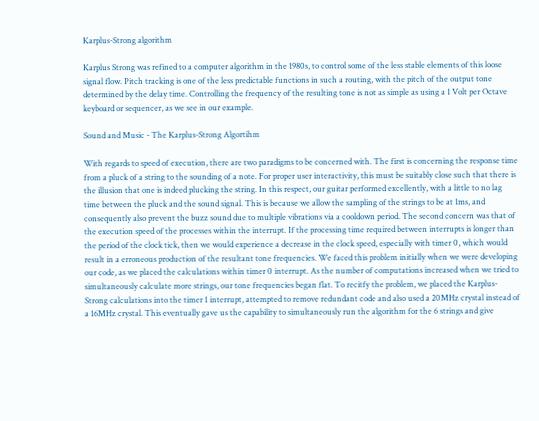Karplus-Strong algorithm

Karplus Strong was refined to a computer algorithm in the 1980s, to control some of the less stable elements of this loose signal flow. Pitch tracking is one of the less predictable functions in such a routing, with the pitch of the output tone determined by the delay time. Controlling the frequency of the resulting tone is not as simple as using a 1 Volt per Octave keyboard or sequencer, as we see in our example.

Sound and Music - The Karplus-Strong Algortihm

With regards to speed of execution, there are two paradigms to be concerned with. The first is concerning the response time from a pluck of a string to the sounding of a note. For proper user interactivity, this must be suitably close such that there is the illusion that one is indeed plucking the string. In this respect, our guitar performed excellently, with a little to no lag time between the pluck and the sound signal. This is because we allow the sampling of the strings to be at 1ms, and consequently also prevent the buzz sound due to multiple vibrations via a cooldown period. The second concern was that of the execution speed of the processes within the interrupt. If the processing time required between interrupts is longer than the period of the clock tick, then we would experience a decrease in the clock speed, especially with timer 0, which would result in a erroneous production of the resultant tone frequencies. We faced this problem initially when we were developing our code, as we placed the calculations within timer 0 interrupt. As the number of computations increased when we tried to simultaneously calculate more strings, our tone frequencies began flat. To recitfy the problem, we placed the Karplus-Strong calculations into the timer 1 interrupt, attempted to remove redundant code and also used a 20MHz crystal instead of a 16MHz crystal. This eventually gave us the capability to simultaneously run the algorithm for the 6 strings and give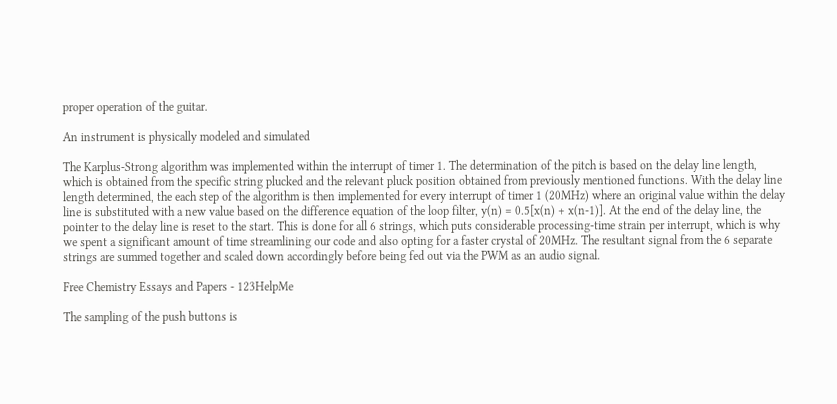proper operation of the guitar.

An instrument is physically modeled and simulated

The Karplus-Strong algorithm was implemented within the interrupt of timer 1. The determination of the pitch is based on the delay line length, which is obtained from the specific string plucked and the relevant pluck position obtained from previously mentioned functions. With the delay line length determined, the each step of the algorithm is then implemented for every interrupt of timer 1 (20MHz) where an original value within the delay line is substituted with a new value based on the difference equation of the loop filter, y(n) = 0.5[x(n) + x(n-1)]. At the end of the delay line, the pointer to the delay line is reset to the start. This is done for all 6 strings, which puts considerable processing-time strain per interrupt, which is why we spent a significant amount of time streamlining our code and also opting for a faster crystal of 20MHz. The resultant signal from the 6 separate strings are summed together and scaled down accordingly before being fed out via the PWM as an audio signal.

Free Chemistry Essays and Papers - 123HelpMe

The sampling of the push buttons is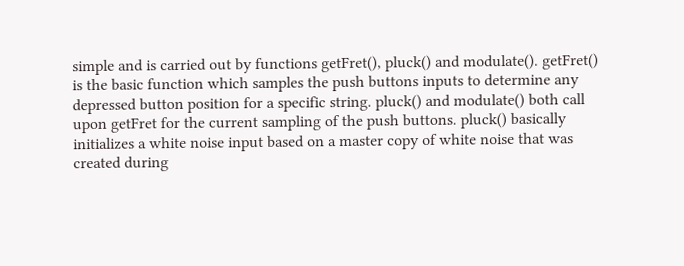simple and is carried out by functions getFret(), pluck() and modulate(). getFret() is the basic function which samples the push buttons inputs to determine any depressed button position for a specific string. pluck() and modulate() both call upon getFret for the current sampling of the push buttons. pluck() basically initializes a white noise input based on a master copy of white noise that was created during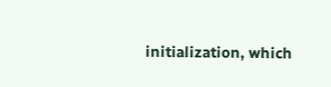initialization, which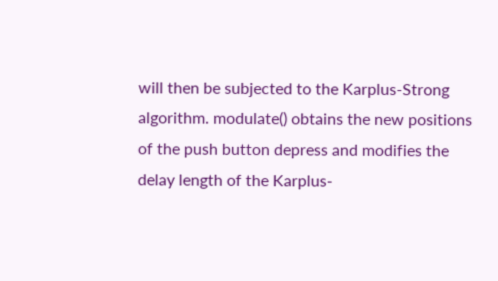will then be subjected to the Karplus-Strong algorithm. modulate() obtains the new positions of the push button depress and modifies the delay length of the Karplus-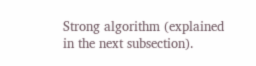Strong algorithm (explained in the next subsection).